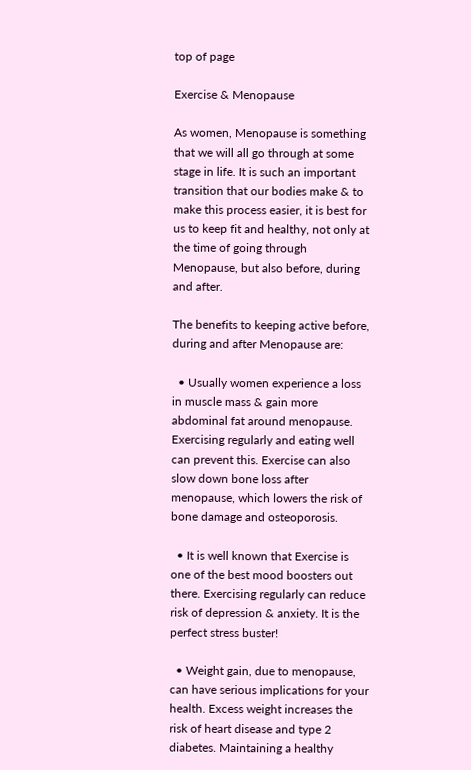top of page

Exercise & Menopause

As women, Menopause is something that we will all go through at some stage in life. It is such an important transition that our bodies make & to make this process easier, it is best for us to keep fit and healthy, not only at the time of going through Menopause, but also before, during and after.

The benefits to keeping active before, during and after Menopause are:

  • Usually women experience a loss in muscle mass & gain more abdominal fat around menopause. Exercising regularly and eating well can prevent this. Exercise can also slow down bone loss after menopause, which lowers the risk of bone damage and osteoporosis.

  • It is well known that Exercise is one of the best mood boosters out there. Exercising regularly can reduce risk of depression & anxiety. It is the perfect stress buster!

  • Weight gain, due to menopause, can have serious implications for your health. Excess weight increases the risk of heart disease and type 2 diabetes. Maintaining a healthy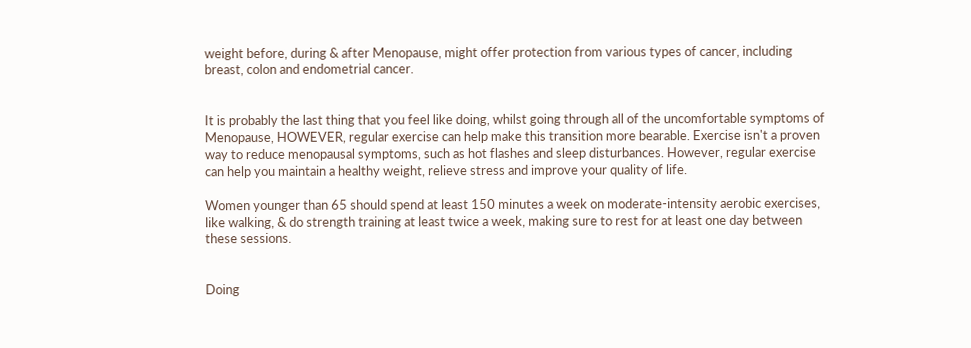weight before, during & after Menopause, might offer protection from various types of cancer, including breast, colon and endometrial cancer.


It is probably the last thing that you feel like doing, whilst going through all of the uncomfortable symptoms of Menopause, HOWEVER, regular exercise can help make this transition more bearable. Exercise isn't a proven way to reduce menopausal symptoms, such as hot flashes and sleep disturbances. However, regular exercise can help you maintain a healthy weight, relieve stress and improve your quality of life.

Women younger than 65 should spend at least 150 minutes a week on moderate-intensity aerobic exercises, like walking, & do strength training at least twice a week, making sure to rest for at least one day between these sessions.


Doing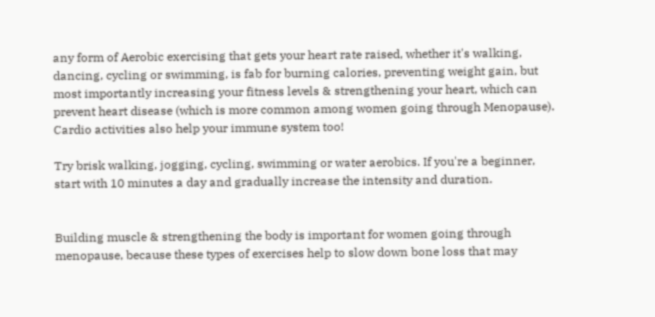any form of Aerobic exercising that gets your heart rate raised, whether it's walking, dancing, cycling or swimming, is fab for burning calories, preventing weight gain, but most importantly increasing your fitness levels & strengthening your heart, which can prevent heart disease (which is more common among women going through Menopause). Cardio activities also help your immune system too!

Try brisk walking, jogging, cycling, swimming or water aerobics. If you're a beginner, start with 10 minutes a day and gradually increase the intensity and duration.


Building muscle & strengthening the body is important for women going through menopause, because these types of exercises help to slow down bone loss that may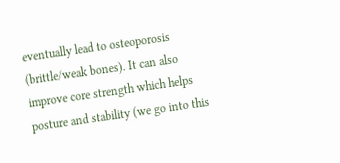eventually lead to osteoporosis (brittle/weak bones). It can also improve core strength which helps posture and stability (we go into this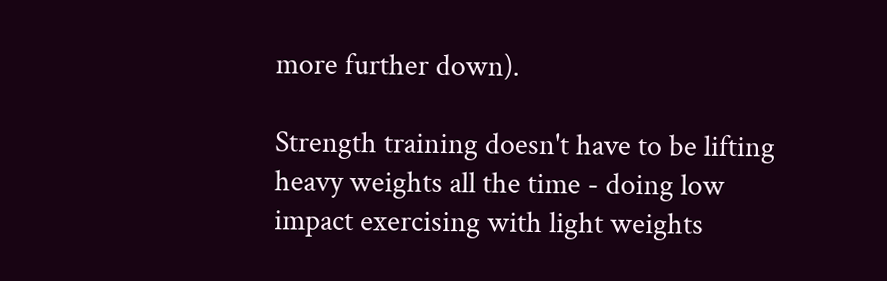more further down).

Strength training doesn't have to be lifting heavy weights all the time - doing low impact exercising with light weights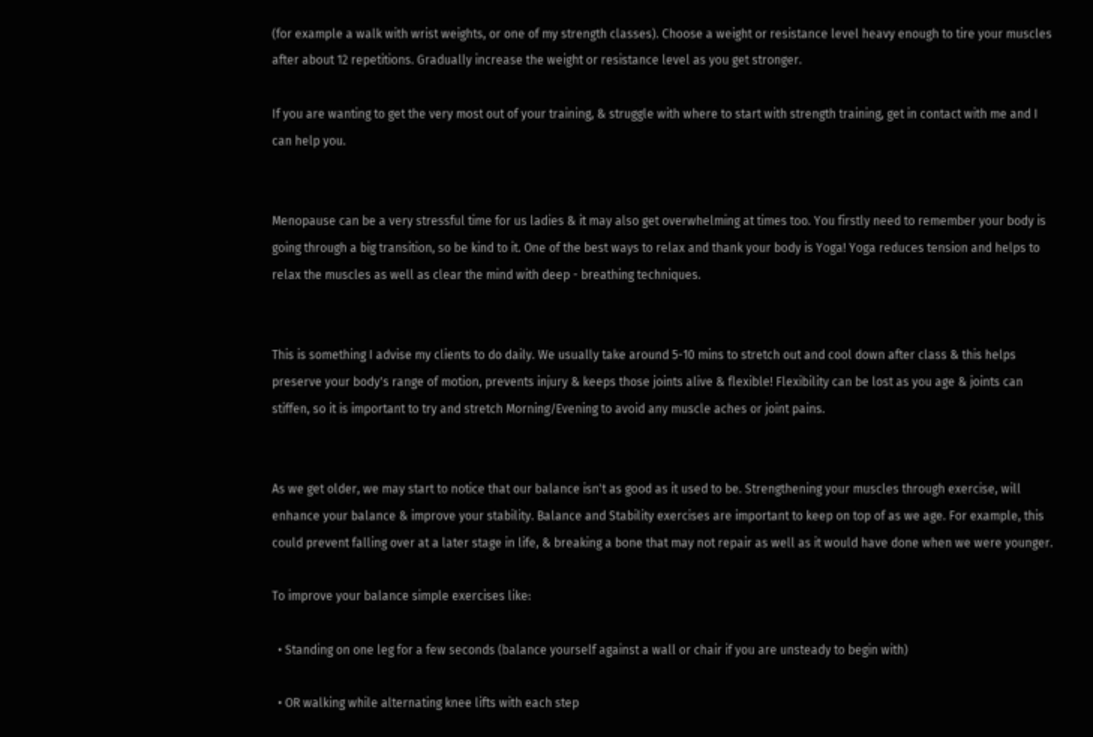(for example a walk with wrist weights, or one of my strength classes). Choose a weight or resistance level heavy enough to tire your muscles after about 12 repetitions. Gradually increase the weight or resistance level as you get stronger.

If you are wanting to get the very most out of your training, & struggle with where to start with strength training, get in contact with me and I can help you.


Menopause can be a very stressful time for us ladies & it may also get overwhelming at times too. You firstly need to remember your body is going through a big transition, so be kind to it. One of the best ways to relax and thank your body is Yoga! Yoga reduces tension and helps to relax the muscles as well as clear the mind with deep - breathing techniques.


This is something I advise my clients to do daily. We usually take around 5-10 mins to stretch out and cool down after class & this helps preserve your body's range of motion, prevents injury & keeps those joints alive & flexible! Flexibility can be lost as you age & joints can stiffen, so it is important to try and stretch Morning/Evening to avoid any muscle aches or joint pains.


As we get older, we may start to notice that our balance isn't as good as it used to be. Strengthening your muscles through exercise, will enhance your balance & improve your stability. Balance and Stability exercises are important to keep on top of as we age. For example, this could prevent falling over at a later stage in life, & breaking a bone that may not repair as well as it would have done when we were younger.

To improve your balance simple exercises like:

  • Standing on one leg for a few seconds (balance yourself against a wall or chair if you are unsteady to begin with)

  • OR walking while alternating knee lifts with each step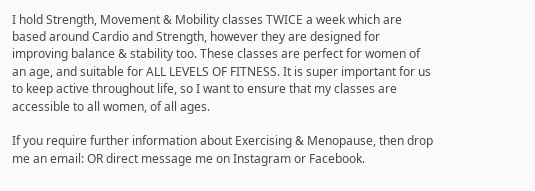I hold Strength, Movement & Mobility classes TWICE a week which are based around Cardio and Strength, however they are designed for improving balance & stability too. These classes are perfect for women of an age, and suitable for ALL LEVELS OF FITNESS. It is super important for us to keep active throughout life, so I want to ensure that my classes are accessible to all women, of all ages.

If you require further information about Exercising & Menopause, then drop me an email: OR direct message me on Instagram or Facebook.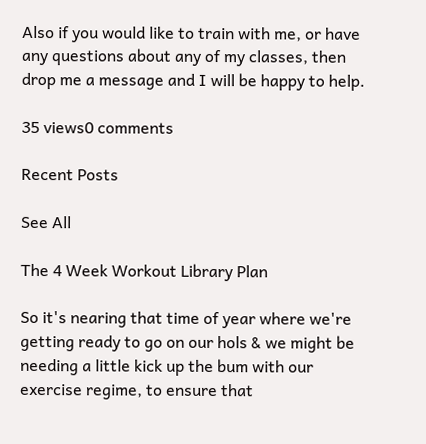Also if you would like to train with me, or have any questions about any of my classes, then drop me a message and I will be happy to help.

35 views0 comments

Recent Posts

See All

The 4 Week Workout Library Plan

So it's nearing that time of year where we're getting ready to go on our hols & we might be needing a little kick up the bum with our exercise regime, to ensure that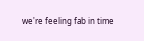we're feeling fab in time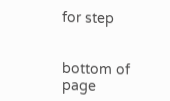for step


bottom of page